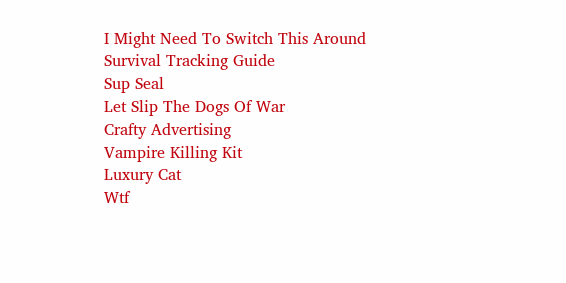I Might Need To Switch This Around
Survival Tracking Guide
Sup Seal
Let Slip The Dogs Of War
Crafty Advertising
Vampire Killing Kit
Luxury Cat
Wtf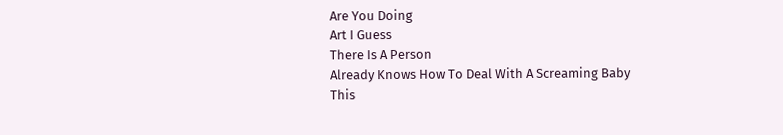Are You Doing
Art I Guess
There Is A Person
Already Knows How To Deal With A Screaming Baby
This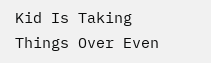Kid Is Taking Things Over Even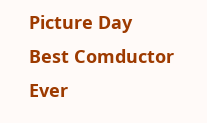Picture Day
Best Comductor Ever